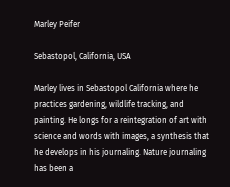Marley Peifer

Sebastopol, California, USA

Marley lives in Sebastopol California where he practices gardening, wildlife tracking, and painting. He longs for a reintegration of art with science and words with images, a synthesis that he develops in his journaling. Nature journaling has been a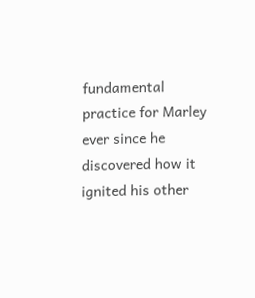fundamental practice for Marley ever since he discovered how it ignited his other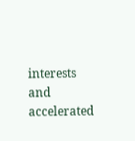interests and accelerated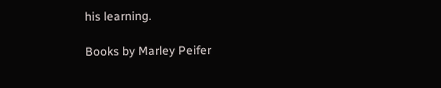his learning.

Books by Marley Peifer